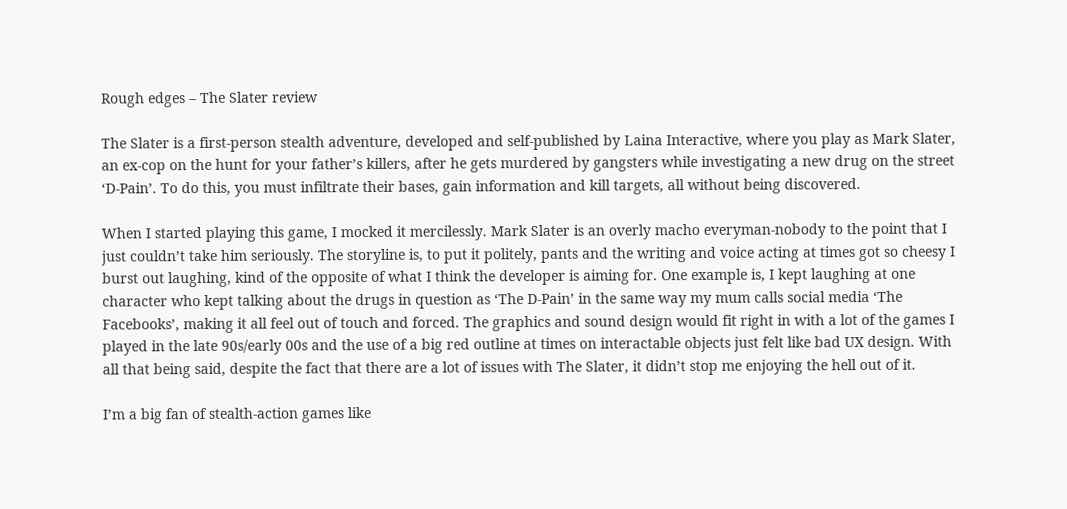Rough edges – The Slater review

The Slater is a first-person stealth adventure, developed and self-published by Laina Interactive, where you play as Mark Slater, an ex-cop on the hunt for your father’s killers, after he gets murdered by gangsters while investigating a new drug on the street ‘D-Pain’. To do this, you must infiltrate their bases, gain information and kill targets, all without being discovered.

When I started playing this game, I mocked it mercilessly. Mark Slater is an overly macho everyman-nobody to the point that I just couldn’t take him seriously. The storyline is, to put it politely, pants and the writing and voice acting at times got so cheesy I burst out laughing, kind of the opposite of what I think the developer is aiming for. One example is, I kept laughing at one character who kept talking about the drugs in question as ‘The D-Pain’ in the same way my mum calls social media ‘The Facebooks’, making it all feel out of touch and forced. The graphics and sound design would fit right in with a lot of the games I played in the late 90s/early 00s and the use of a big red outline at times on interactable objects just felt like bad UX design. With all that being said, despite the fact that there are a lot of issues with The Slater, it didn’t stop me enjoying the hell out of it.

I’m a big fan of stealth-action games like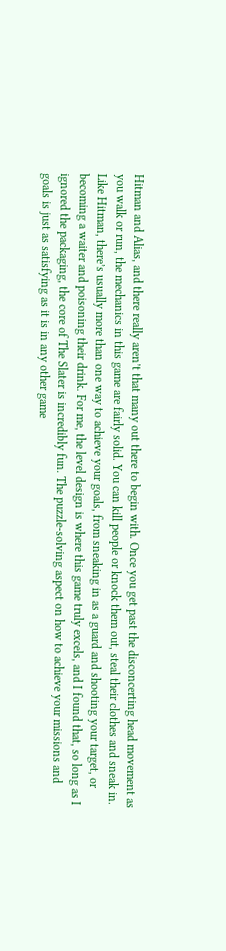Hitman and Alias, and there really aren’t that many out there to begin with. Once you get past the disconcerting head movement as you walk or run, the mechanics in this game are fairly solid. You can kill people or knock them out, steal their clothes and sneak in. Like Hitman, there’s usually more than one way to achieve your goals, from sneaking in as a guard and shooting your target, or becoming a waiter and poisoning their drink. For me, the level design is where this game truly excels, and I found that, so long as I ignored the packaging, the core of The Slater is incredibly fun. The puzzle-solving aspect on how to achieve your missions and goals is just as satisfying as it is in any other game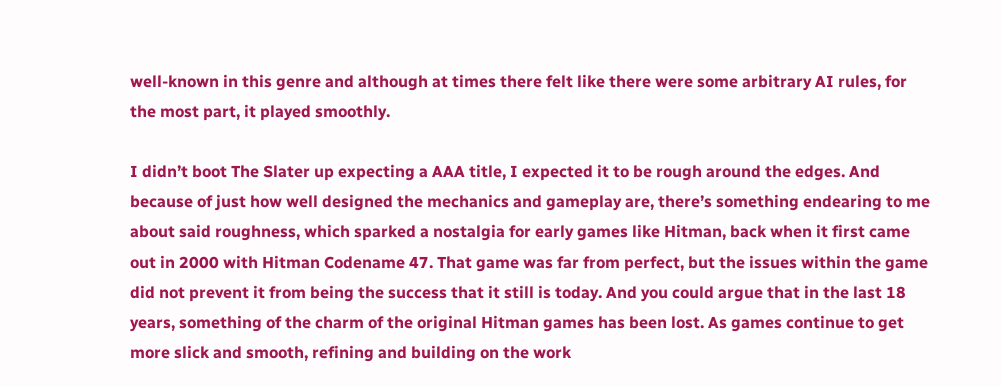well-known in this genre and although at times there felt like there were some arbitrary AI rules, for the most part, it played smoothly.

I didn’t boot The Slater up expecting a AAA title, I expected it to be rough around the edges. And because of just how well designed the mechanics and gameplay are, there’s something endearing to me about said roughness, which sparked a nostalgia for early games like Hitman, back when it first came out in 2000 with Hitman Codename 47. That game was far from perfect, but the issues within the game did not prevent it from being the success that it still is today. And you could argue that in the last 18 years, something of the charm of the original Hitman games has been lost. As games continue to get more slick and smooth, refining and building on the work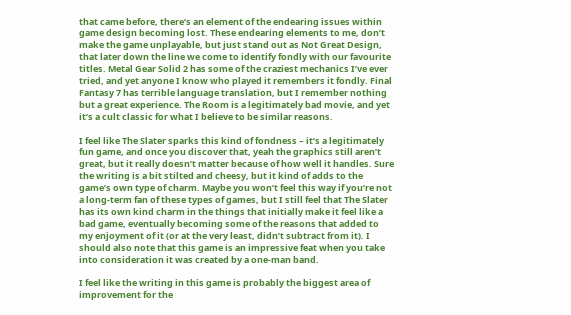that came before, there’s an element of the endearing issues within game design becoming lost. These endearing elements to me, don’t make the game unplayable, but just stand out as Not Great Design, that later down the line we come to identify fondly with our favourite titles. Metal Gear Solid 2 has some of the craziest mechanics I’ve ever tried, and yet anyone I know who played it remembers it fondly. Final Fantasy 7 has terrible language translation, but I remember nothing but a great experience. The Room is a legitimately bad movie, and yet it’s a cult classic for what I believe to be similar reasons.

I feel like The Slater sparks this kind of fondness – it’s a legitimately fun game, and once you discover that, yeah the graphics still aren’t great, but it really doesn’t matter because of how well it handles. Sure the writing is a bit stilted and cheesy, but it kind of adds to the game’s own type of charm. Maybe you won’t feel this way if you’re not a long-term fan of these types of games, but I still feel that The Slater has its own kind charm in the things that initially make it feel like a bad game, eventually becoming some of the reasons that added to my enjoyment of it (or at the very least, didn’t subtract from it). I should also note that this game is an impressive feat when you take into consideration it was created by a one-man band.

I feel like the writing in this game is probably the biggest area of improvement for the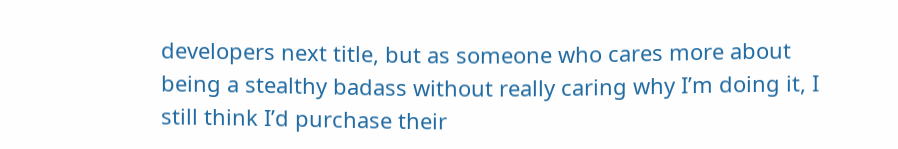developers next title, but as someone who cares more about being a stealthy badass without really caring why I’m doing it, I still think I’d purchase their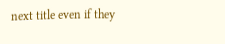next title even if they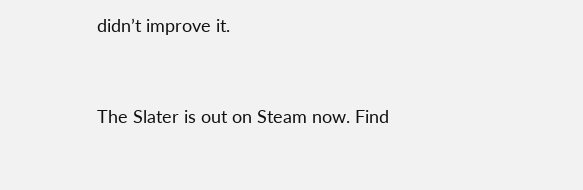didn’t improve it.


The Slater is out on Steam now. Find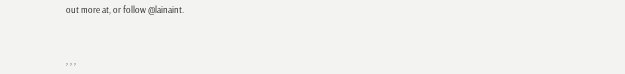out more at, or follow @lainaint.



, , ,